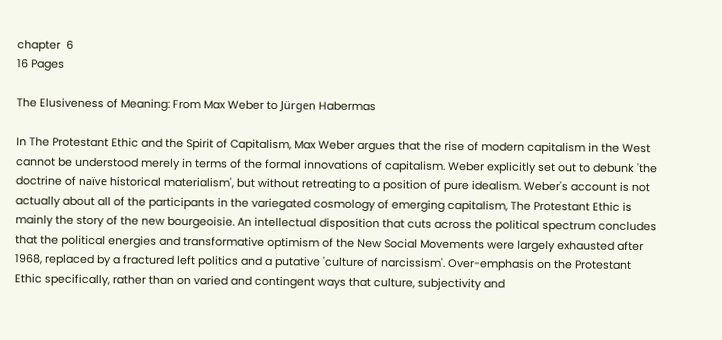chapter  6
16 Pages

The Elusiveness of Meaning: From Max Weber to Jürgen Habermas

In The Protestant Ethic and the Spirit of Capitalism, Max Weber argues that the rise of modern capitalism in the West cannot be understood merely in terms of the formal innovations of capitalism. Weber explicitly set out to debunk 'the doctrine of naïve historical materialism', but without retreating to a position of pure idealism. Weber's account is not actually about all of the participants in the variegated cosmology of emerging capitalism, The Protestant Ethic is mainly the story of the new bourgeoisie. An intellectual disposition that cuts across the political spectrum concludes that the political energies and transformative optimism of the New Social Movements were largely exhausted after 1968, replaced by a fractured left politics and a putative 'culture of narcissism'. Over-emphasis on the Protestant Ethic specifically, rather than on varied and contingent ways that culture, subjectivity and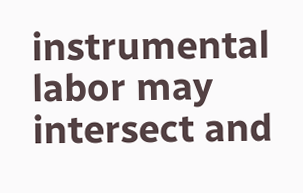instrumental labor may intersect and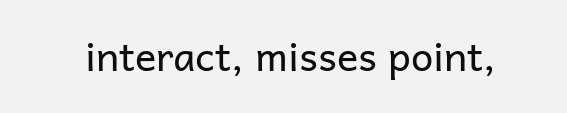interact, misses point,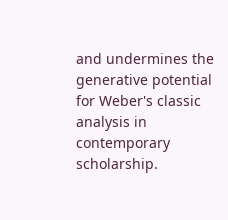and undermines the generative potential for Weber's classic analysis in contemporary scholarship.